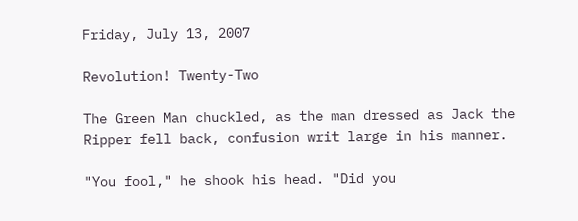Friday, July 13, 2007

Revolution! Twenty-Two

The Green Man chuckled, as the man dressed as Jack the Ripper fell back, confusion writ large in his manner.

"You fool," he shook his head. "Did you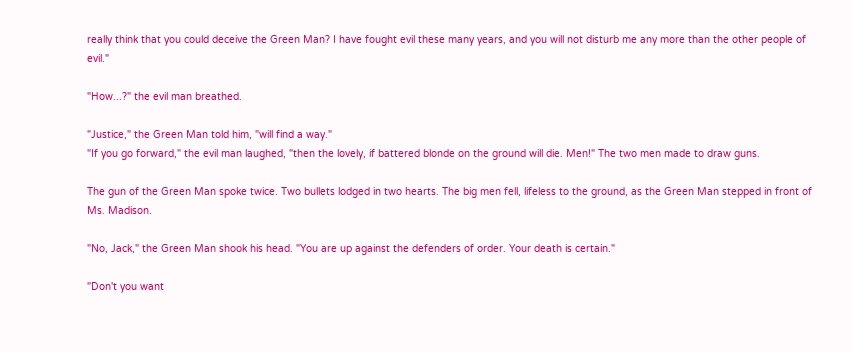really think that you could deceive the Green Man? I have fought evil these many years, and you will not disturb me any more than the other people of evil."

"How...?" the evil man breathed.

"Justice," the Green Man told him, "will find a way."
"If you go forward," the evil man laughed, "then the lovely, if battered blonde on the ground will die. Men!" The two men made to draw guns.

The gun of the Green Man spoke twice. Two bullets lodged in two hearts. The big men fell, lifeless to the ground, as the Green Man stepped in front of Ms. Madison.

"No, Jack," the Green Man shook his head. "You are up against the defenders of order. Your death is certain."

"Don't you want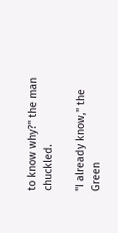to know why?" the man chuckled.

"I already know," the Green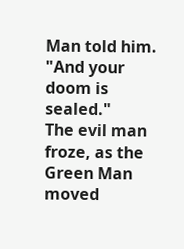Man told him. "And your doom is sealed."
The evil man froze, as the Green Man moved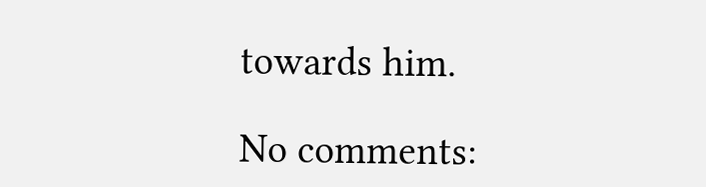towards him.

No comments: